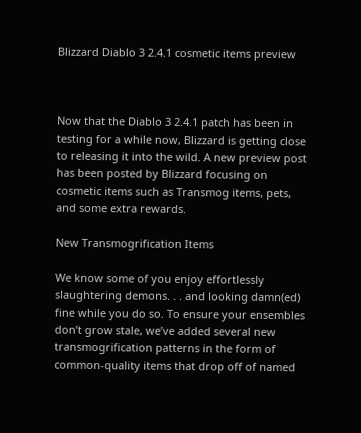Blizzard Diablo 3 2.4.1 cosmetic items preview



Now that the Diablo 3 2.4.1 patch has been in testing for a while now, Blizzard is getting close to releasing it into the wild. A new preview post has been posted by Blizzard focusing on cosmetic items such as Transmog items, pets, and some extra rewards.

New Transmogrification Items

We know some of you enjoy effortlessly slaughtering demons. . . and looking damn(ed) fine while you do so. To ensure your ensembles don’t grow stale, we’ve added several new transmogrification patterns in the form of common-quality items that drop off of named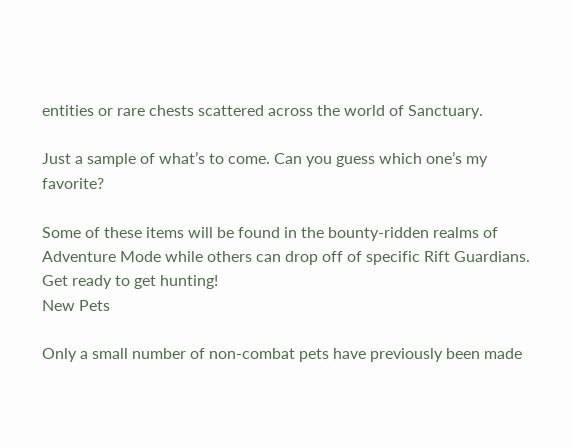entities or rare chests scattered across the world of Sanctuary.

Just a sample of what’s to come. Can you guess which one’s my favorite?

Some of these items will be found in the bounty-ridden realms of Adventure Mode while others can drop off of specific Rift Guardians. Get ready to get hunting!
New Pets

Only a small number of non-combat pets have previously been made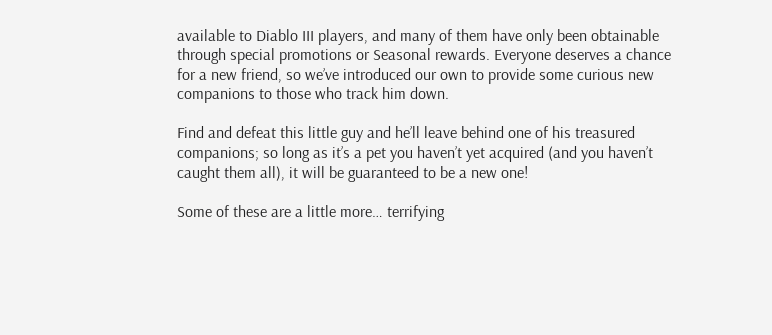available to Diablo III players, and many of them have only been obtainable through special promotions or Seasonal rewards. Everyone deserves a chance for a new friend, so we’ve introduced our own to provide some curious new companions to those who track him down.

Find and defeat this little guy and he’ll leave behind one of his treasured companions; so long as it’s a pet you haven’t yet acquired (and you haven’t caught them all), it will be guaranteed to be a new one!

Some of these are a little more… terrifying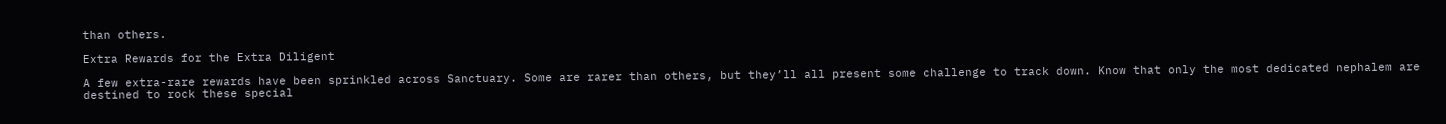than others.

Extra Rewards for the Extra Diligent

A few extra-rare rewards have been sprinkled across Sanctuary. Some are rarer than others, but they’ll all present some challenge to track down. Know that only the most dedicated nephalem are destined to rock these special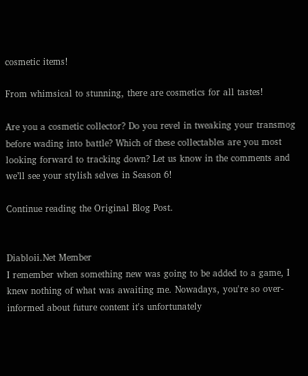cosmetic items!

From whimsical to stunning, there are cosmetics for all tastes!

Are you a cosmetic collector? Do you revel in tweaking your transmog before wading into battle? Which of these collectables are you most looking forward to tracking down? Let us know in the comments and we’ll see your stylish selves in Season 6!

Continue reading the Original Blog Post.


Diabloii.Net Member
I remember when something new was going to be added to a game, I knew nothing of what was awaiting me. Nowadays, you're so over-informed about future content it's unfortunately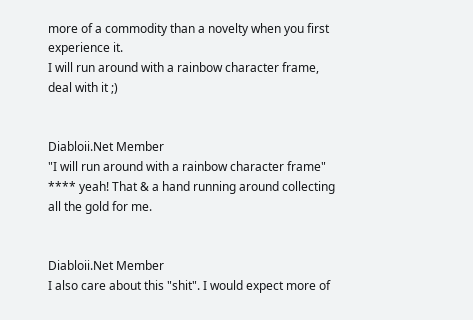more of a commodity than a novelty when you first experience it.
I will run around with a rainbow character frame, deal with it ;)


Diabloii.Net Member
"I will run around with a rainbow character frame"
**** yeah! That & a hand running around collecting all the gold for me.


Diabloii.Net Member
I also care about this "shit". I would expect more of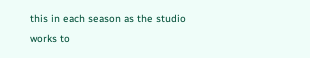this in each season as the studio works to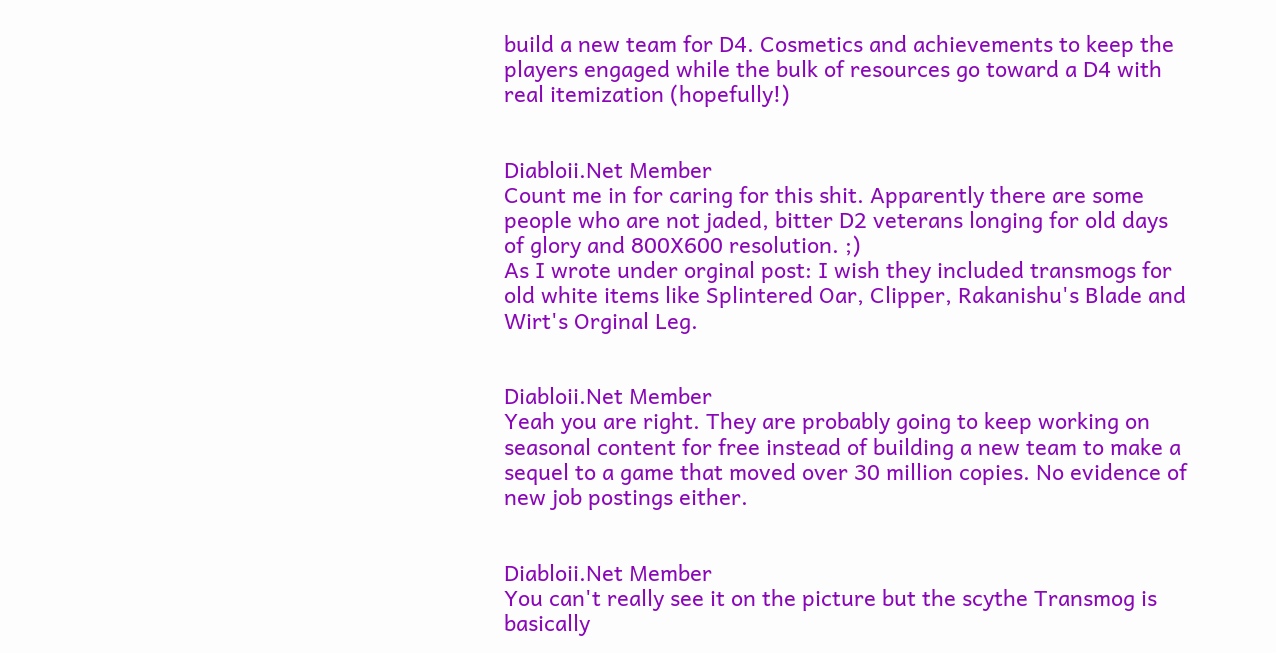build a new team for D4. Cosmetics and achievements to keep the players engaged while the bulk of resources go toward a D4 with real itemization (hopefully!)


Diabloii.Net Member
Count me in for caring for this shit. Apparently there are some people who are not jaded, bitter D2 veterans longing for old days of glory and 800X600 resolution. ;)
As I wrote under orginal post: I wish they included transmogs for old white items like Splintered Oar, Clipper, Rakanishu's Blade and Wirt's Orginal Leg.


Diabloii.Net Member
Yeah you are right. They are probably going to keep working on seasonal content for free instead of building a new team to make a sequel to a game that moved over 30 million copies. No evidence of new job postings either.


Diabloii.Net Member
You can't really see it on the picture but the scythe Transmog is basically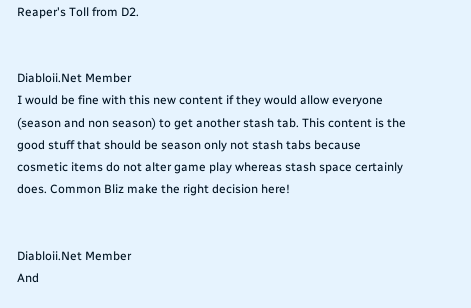Reaper's Toll from D2.


Diabloii.Net Member
I would be fine with this new content if they would allow everyone (season and non season) to get another stash tab. This content is the good stuff that should be season only not stash tabs because cosmetic items do not alter game play whereas stash space certainly does. Common Bliz make the right decision here!


Diabloii.Net Member
And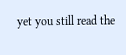yet you still read the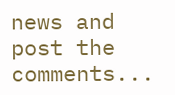news and post the comments...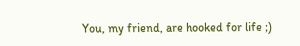You, my friend, are hooked for life ;)